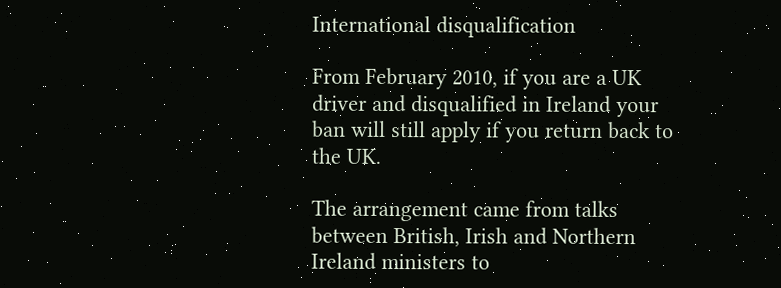International disqualification

From February 2010, if you are a UK driver and disqualified in Ireland your ban will still apply if you return back to the UK.

The arrangement came from talks between British, Irish and Northern Ireland ministers to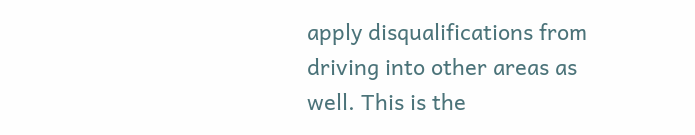apply disqualifications from driving into other areas as well. This is the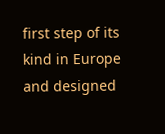first step of its kind in Europe and designed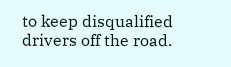to keep disqualified drivers off the road.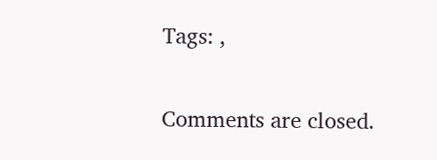Tags: ,

Comments are closed.